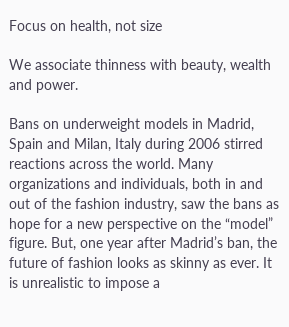Focus on health, not size

We associate thinness with beauty, wealth and power.

Bans on underweight models in Madrid, Spain and Milan, Italy during 2006 stirred reactions across the world. Many organizations and individuals, both in and out of the fashion industry, saw the bans as hope for a new perspective on the “model” figure. But, one year after Madrid’s ban, the future of fashion looks as skinny as ever. It is unrealistic to impose a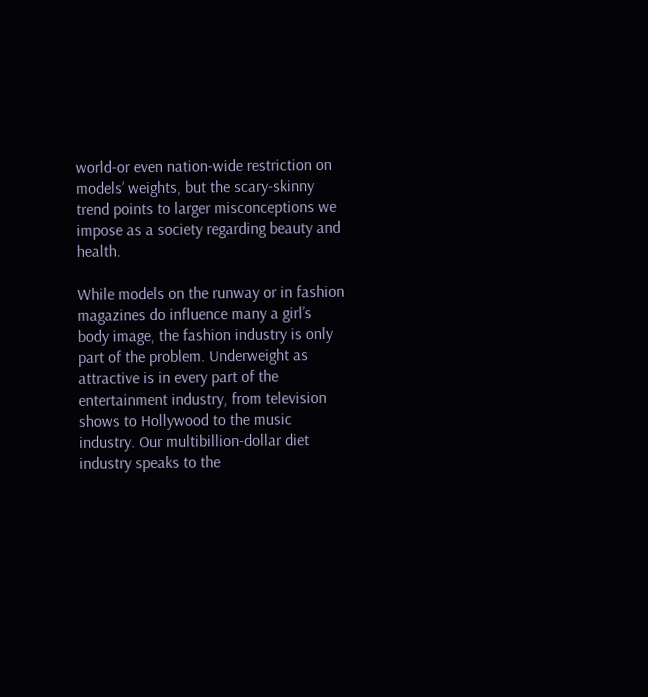world-or even nation-wide restriction on models’ weights, but the scary-skinny trend points to larger misconceptions we impose as a society regarding beauty and health.

While models on the runway or in fashion magazines do influence many a girl’s body image, the fashion industry is only part of the problem. Underweight as attractive is in every part of the entertainment industry, from television shows to Hollywood to the music industry. Our multibillion-dollar diet industry speaks to the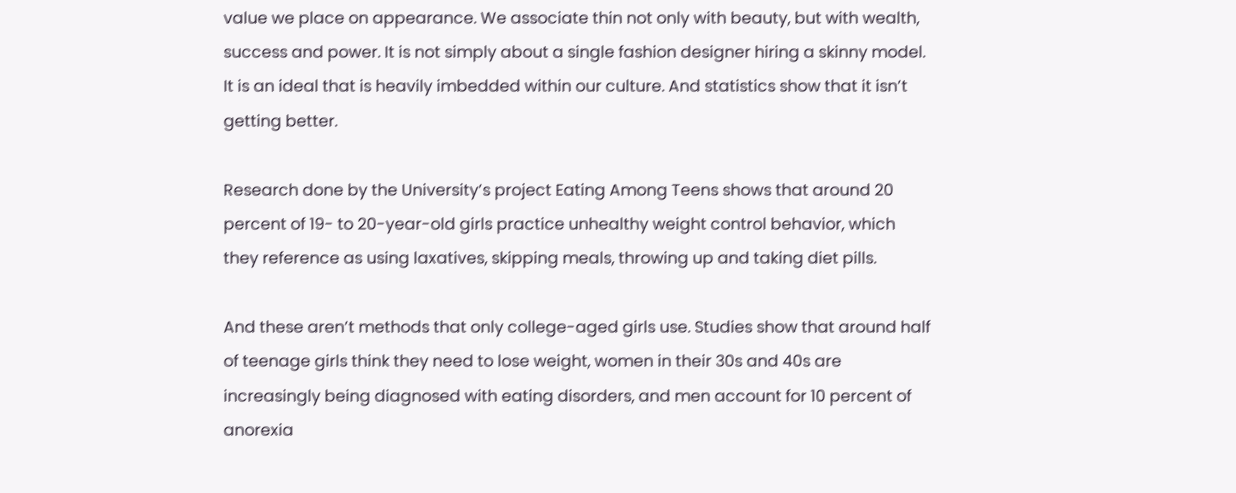value we place on appearance. We associate thin not only with beauty, but with wealth, success and power. It is not simply about a single fashion designer hiring a skinny model. It is an ideal that is heavily imbedded within our culture. And statistics show that it isn’t getting better.

Research done by the University’s project Eating Among Teens shows that around 20 percent of 19- to 20-year-old girls practice unhealthy weight control behavior, which they reference as using laxatives, skipping meals, throwing up and taking diet pills.

And these aren’t methods that only college-aged girls use. Studies show that around half of teenage girls think they need to lose weight, women in their 30s and 40s are increasingly being diagnosed with eating disorders, and men account for 10 percent of anorexia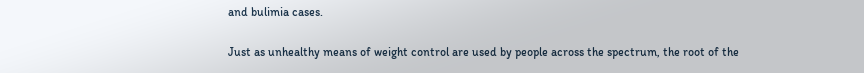and bulimia cases.

Just as unhealthy means of weight control are used by people across the spectrum, the root of the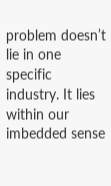problem doesn’t lie in one specific industry. It lies within our imbedded sense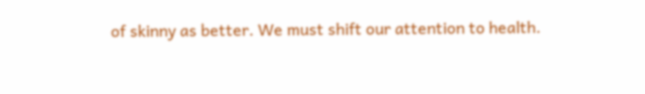of skinny as better. We must shift our attention to health.